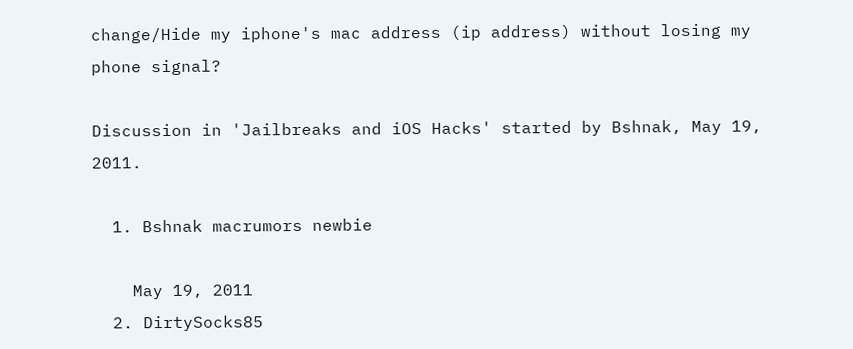change/Hide my iphone's mac address (ip address) without losing my phone signal?

Discussion in 'Jailbreaks and iOS Hacks' started by Bshnak, May 19, 2011.

  1. Bshnak macrumors newbie

    May 19, 2011
  2. DirtySocks85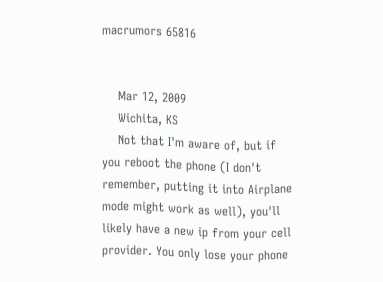macrumors 65816


    Mar 12, 2009
    Wichita, KS
    Not that I'm aware of, but if you reboot the phone (I don't remember, putting it into Airplane mode might work as well), you'll likely have a new ip from your cell provider. You only lose your phone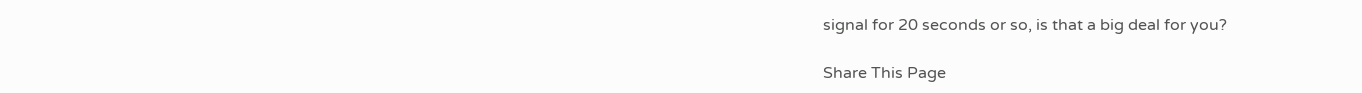signal for 20 seconds or so, is that a big deal for you?

Share This Page